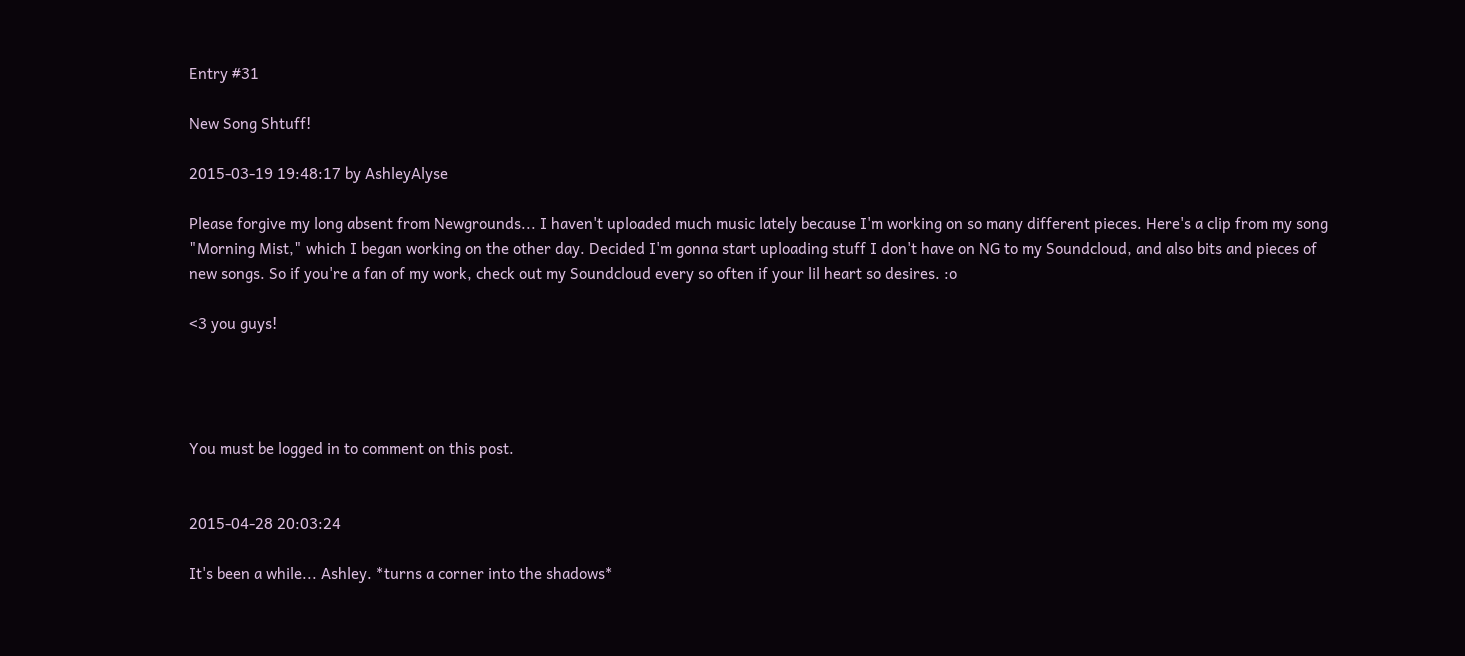Entry #31

New Song Shtuff!

2015-03-19 19:48:17 by AshleyAlyse

Please forgive my long absent from Newgrounds... I haven't uploaded much music lately because I'm working on so many different pieces. Here's a clip from my song "Morning Mist," which I began working on the other day. Decided I'm gonna start uploading stuff I don't have on NG to my Soundcloud, and also bits and pieces of new songs. So if you're a fan of my work, check out my Soundcloud every so often if your lil heart so desires. :o

<3 you guys!




You must be logged in to comment on this post.


2015-04-28 20:03:24

It's been a while... Ashley. *turns a corner into the shadows*